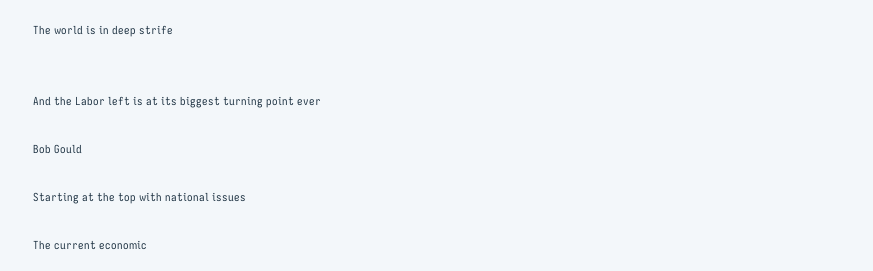The world is in deep strife


And the Labor left is at its biggest turning point ever

Bob Gould

Starting at the top with national issues

The current economic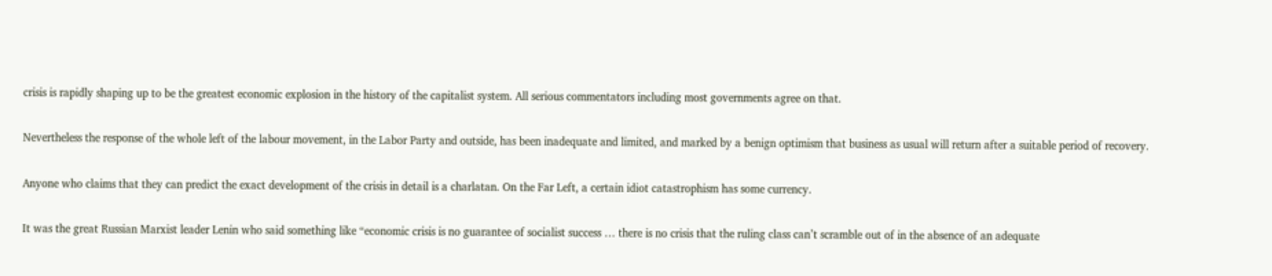crisis is rapidly shaping up to be the greatest economic explosion in the history of the capitalist system. All serious commentators including most governments agree on that.

Nevertheless the response of the whole left of the labour movement, in the Labor Party and outside, has been inadequate and limited, and marked by a benign optimism that business as usual will return after a suitable period of recovery.

Anyone who claims that they can predict the exact development of the crisis in detail is a charlatan. On the Far Left, a certain idiot catastrophism has some currency.

It was the great Russian Marxist leader Lenin who said something like “economic crisis is no guarantee of socialist success … there is no crisis that the ruling class can’t scramble out of in the absence of an adequate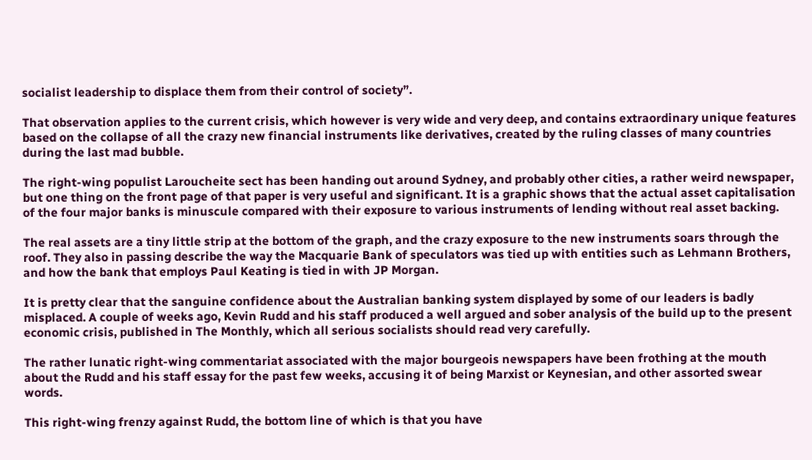socialist leadership to displace them from their control of society”.

That observation applies to the current crisis, which however is very wide and very deep, and contains extraordinary unique features based on the collapse of all the crazy new financial instruments like derivatives, created by the ruling classes of many countries during the last mad bubble.

The right-wing populist Laroucheite sect has been handing out around Sydney, and probably other cities, a rather weird newspaper, but one thing on the front page of that paper is very useful and significant. It is a graphic shows that the actual asset capitalisation of the four major banks is minuscule compared with their exposure to various instruments of lending without real asset backing.

The real assets are a tiny little strip at the bottom of the graph, and the crazy exposure to the new instruments soars through the roof. They also in passing describe the way the Macquarie Bank of speculators was tied up with entities such as Lehmann Brothers, and how the bank that employs Paul Keating is tied in with JP Morgan.

It is pretty clear that the sanguine confidence about the Australian banking system displayed by some of our leaders is badly misplaced. A couple of weeks ago, Kevin Rudd and his staff produced a well argued and sober analysis of the build up to the present economic crisis, published in The Monthly, which all serious socialists should read very carefully.

The rather lunatic right-wing commentariat associated with the major bourgeois newspapers have been frothing at the mouth about the Rudd and his staff essay for the past few weeks, accusing it of being Marxist or Keynesian, and other assorted swear words.

This right-wing frenzy against Rudd, the bottom line of which is that you have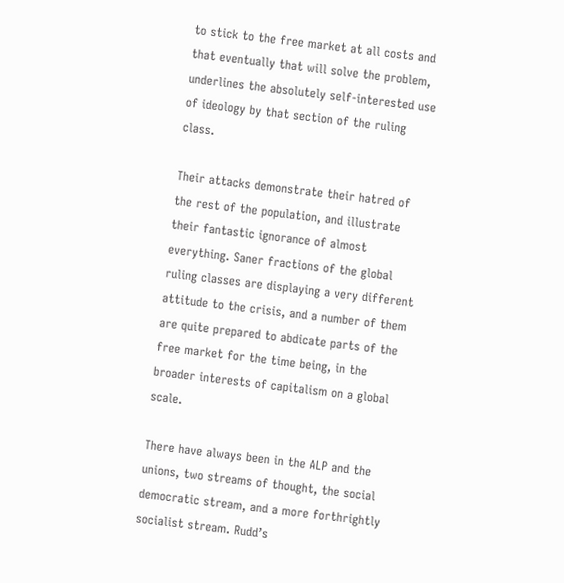to stick to the free market at all costs and that eventually that will solve the problem, underlines the absolutely self-interested use of ideology by that section of the ruling class.

Their attacks demonstrate their hatred of the rest of the population, and illustrate their fantastic ignorance of almost everything. Saner fractions of the global ruling classes are displaying a very different attitude to the crisis, and a number of them are quite prepared to abdicate parts of the free market for the time being, in the broader interests of capitalism on a global scale.

There have always been in the ALP and the unions, two streams of thought, the social democratic stream, and a more forthrightly socialist stream. Rudd’s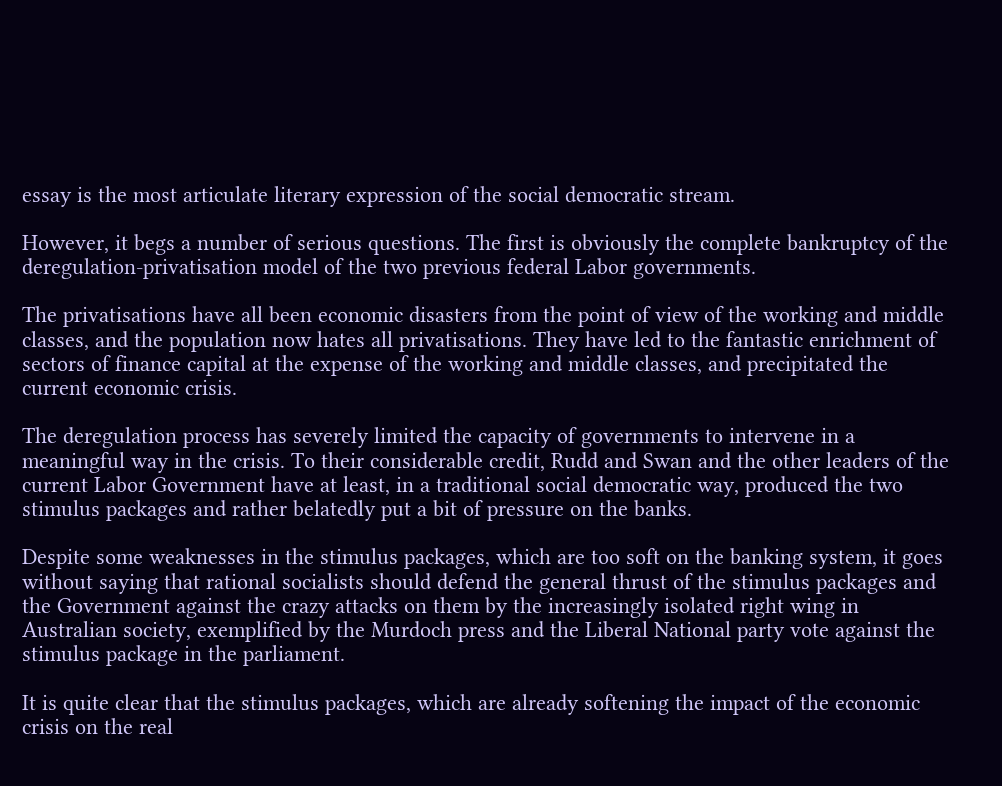essay is the most articulate literary expression of the social democratic stream.

However, it begs a number of serious questions. The first is obviously the complete bankruptcy of the deregulation-privatisation model of the two previous federal Labor governments.

The privatisations have all been economic disasters from the point of view of the working and middle classes, and the population now hates all privatisations. They have led to the fantastic enrichment of sectors of finance capital at the expense of the working and middle classes, and precipitated the current economic crisis.

The deregulation process has severely limited the capacity of governments to intervene in a meaningful way in the crisis. To their considerable credit, Rudd and Swan and the other leaders of the current Labor Government have at least, in a traditional social democratic way, produced the two stimulus packages and rather belatedly put a bit of pressure on the banks.

Despite some weaknesses in the stimulus packages, which are too soft on the banking system, it goes without saying that rational socialists should defend the general thrust of the stimulus packages and the Government against the crazy attacks on them by the increasingly isolated right wing in Australian society, exemplified by the Murdoch press and the Liberal National party vote against the stimulus package in the parliament.

It is quite clear that the stimulus packages, which are already softening the impact of the economic crisis on the real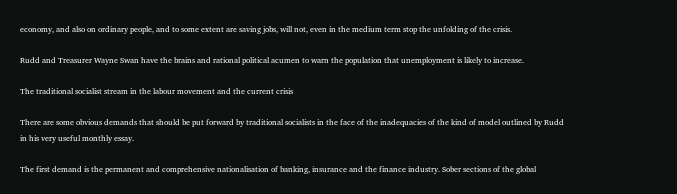economy, and also on ordinary people, and to some extent are saving jobs, will not, even in the medium term stop the unfolding of the crisis.

Rudd and Treasurer Wayne Swan have the brains and rational political acumen to warn the population that unemployment is likely to increase.

The traditional socialist stream in the labour movement and the current crisis

There are some obvious demands that should be put forward by traditional socialists in the face of the inadequacies of the kind of model outlined by Rudd in his very useful monthly essay.

The first demand is the permanent and comprehensive nationalisation of banking, insurance and the finance industry. Sober sections of the global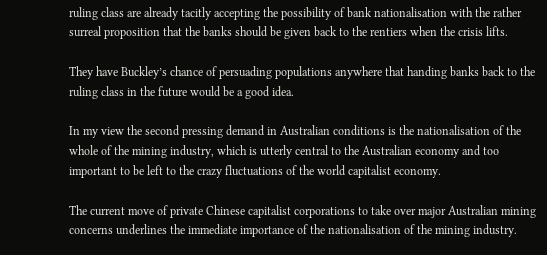ruling class are already tacitly accepting the possibility of bank nationalisation with the rather surreal proposition that the banks should be given back to the rentiers when the crisis lifts.

They have Buckley’s chance of persuading populations anywhere that handing banks back to the ruling class in the future would be a good idea.

In my view the second pressing demand in Australian conditions is the nationalisation of the whole of the mining industry, which is utterly central to the Australian economy and too important to be left to the crazy fluctuations of the world capitalist economy.

The current move of private Chinese capitalist corporations to take over major Australian mining concerns underlines the immediate importance of the nationalisation of the mining industry.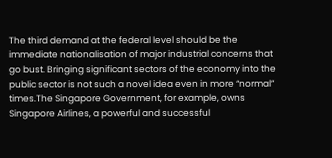The third demand at the federal level should be the immediate nationalisation of major industrial concerns that go bust. Bringing significant sectors of the economy into the public sector is not such a novel idea even in more “normal” times.The Singapore Government, for example, owns Singapore Airlines, a powerful and successful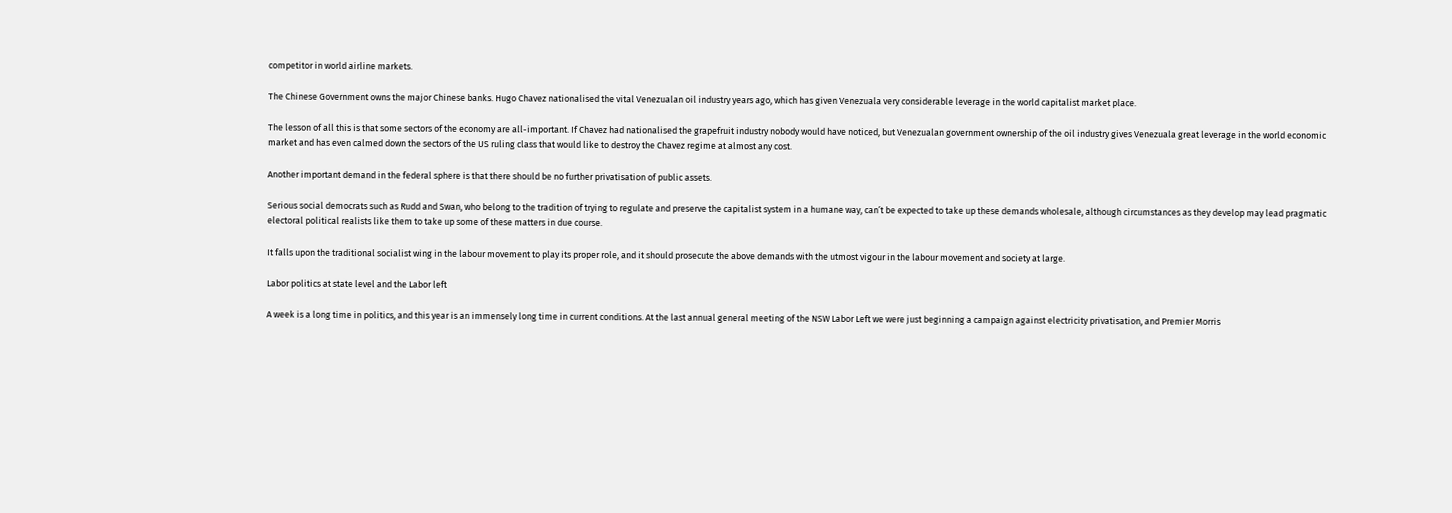competitor in world airline markets.

The Chinese Government owns the major Chinese banks. Hugo Chavez nationalised the vital Venezualan oil industry years ago, which has given Venezuala very considerable leverage in the world capitalist market place.

The lesson of all this is that some sectors of the economy are all-important. If Chavez had nationalised the grapefruit industry nobody would have noticed, but Venezualan government ownership of the oil industry gives Venezuala great leverage in the world economic market and has even calmed down the sectors of the US ruling class that would like to destroy the Chavez regime at almost any cost.

Another important demand in the federal sphere is that there should be no further privatisation of public assets.

Serious social democrats such as Rudd and Swan, who belong to the tradition of trying to regulate and preserve the capitalist system in a humane way, can’t be expected to take up these demands wholesale, although circumstances as they develop may lead pragmatic electoral political realists like them to take up some of these matters in due course.

It falls upon the traditional socialist wing in the labour movement to play its proper role, and it should prosecute the above demands with the utmost vigour in the labour movement and society at large.

Labor politics at state level and the Labor left

A week is a long time in politics, and this year is an immensely long time in current conditions. At the last annual general meeting of the NSW Labor Left we were just beginning a campaign against electricity privatisation, and Premier Morris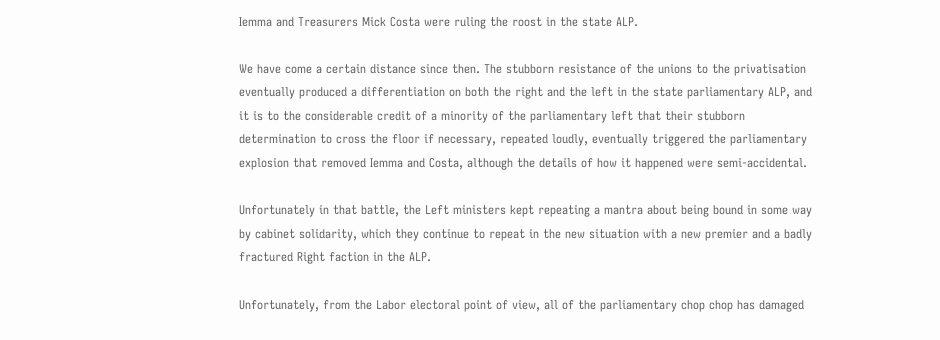Iemma and Treasurers Mick Costa were ruling the roost in the state ALP.

We have come a certain distance since then. The stubborn resistance of the unions to the privatisation eventually produced a differentiation on both the right and the left in the state parliamentary ALP, and it is to the considerable credit of a minority of the parliamentary left that their stubborn determination to cross the floor if necessary, repeated loudly, eventually triggered the parliamentary explosion that removed Iemma and Costa, although the details of how it happened were semi-accidental.

Unfortunately in that battle, the Left ministers kept repeating a mantra about being bound in some way by cabinet solidarity, which they continue to repeat in the new situation with a new premier and a badly fractured Right faction in the ALP.

Unfortunately, from the Labor electoral point of view, all of the parliamentary chop chop has damaged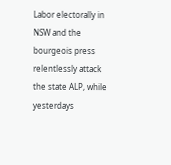Labor electorally in NSW and the bourgeois press relentlessly attack the state ALP, while yesterdays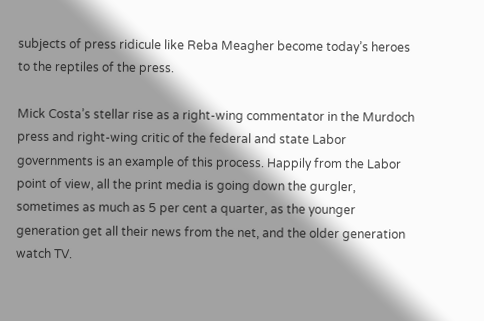subjects of press ridicule like Reba Meagher become today’s heroes to the reptiles of the press.

Mick Costa’s stellar rise as a right-wing commentator in the Murdoch press and right-wing critic of the federal and state Labor governments is an example of this process. Happily from the Labor point of view, all the print media is going down the gurgler, sometimes as much as 5 per cent a quarter, as the younger generation get all their news from the net, and the older generation watch TV.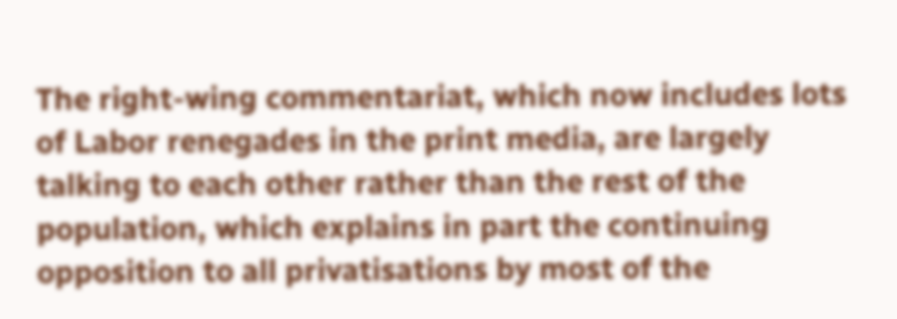The right-wing commentariat, which now includes lots of Labor renegades in the print media, are largely talking to each other rather than the rest of the population, which explains in part the continuing opposition to all privatisations by most of the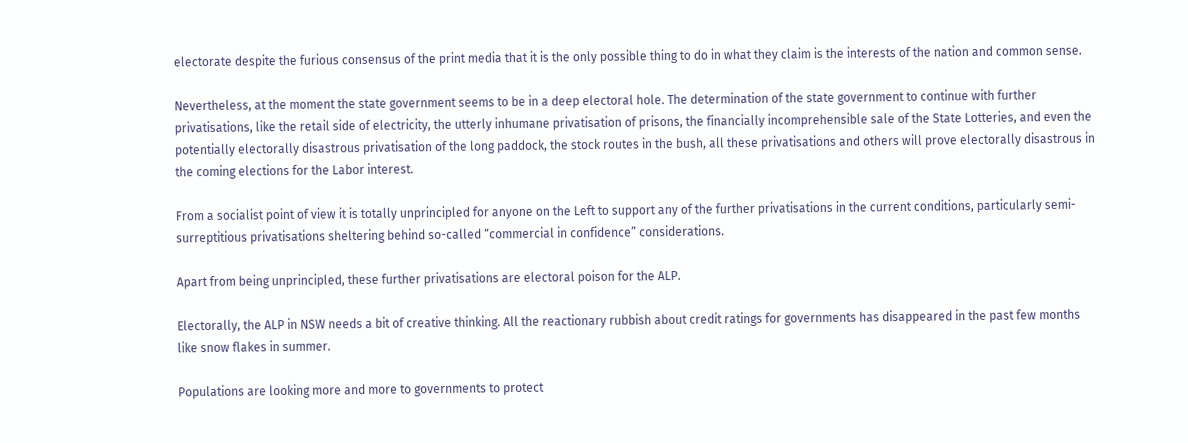electorate despite the furious consensus of the print media that it is the only possible thing to do in what they claim is the interests of the nation and common sense.

Nevertheless, at the moment the state government seems to be in a deep electoral hole. The determination of the state government to continue with further privatisations, like the retail side of electricity, the utterly inhumane privatisation of prisons, the financially incomprehensible sale of the State Lotteries, and even the potentially electorally disastrous privatisation of the long paddock, the stock routes in the bush, all these privatisations and others will prove electorally disastrous in the coming elections for the Labor interest.

From a socialist point of view it is totally unprincipled for anyone on the Left to support any of the further privatisations in the current conditions, particularly semi-surreptitious privatisations sheltering behind so-called “commercial in confidence” considerations.

Apart from being unprincipled, these further privatisations are electoral poison for the ALP.

Electorally, the ALP in NSW needs a bit of creative thinking. All the reactionary rubbish about credit ratings for governments has disappeared in the past few months like snow flakes in summer.

Populations are looking more and more to governments to protect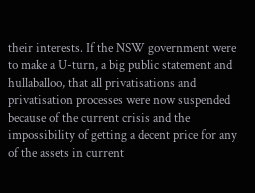their interests. If the NSW government were to make a U-turn, a big public statement and hullaballoo, that all privatisations and privatisation processes were now suspended because of the current crisis and the impossibility of getting a decent price for any of the assets in current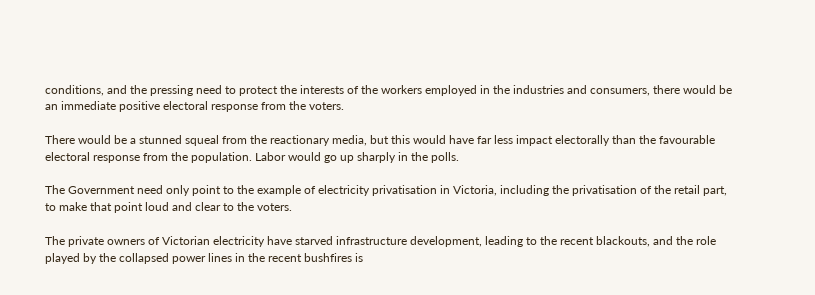conditions, and the pressing need to protect the interests of the workers employed in the industries and consumers, there would be an immediate positive electoral response from the voters.

There would be a stunned squeal from the reactionary media, but this would have far less impact electorally than the favourable electoral response from the population. Labor would go up sharply in the polls.

The Government need only point to the example of electricity privatisation in Victoria, including the privatisation of the retail part, to make that point loud and clear to the voters.

The private owners of Victorian electricity have starved infrastructure development, leading to the recent blackouts, and the role played by the collapsed power lines in the recent bushfires is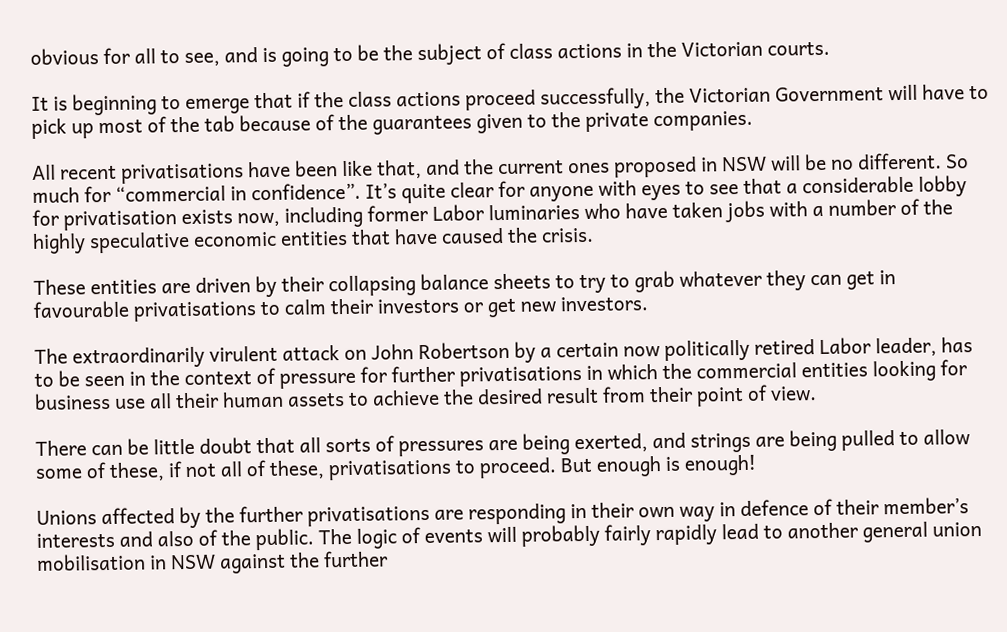obvious for all to see, and is going to be the subject of class actions in the Victorian courts.

It is beginning to emerge that if the class actions proceed successfully, the Victorian Government will have to pick up most of the tab because of the guarantees given to the private companies.

All recent privatisations have been like that, and the current ones proposed in NSW will be no different. So much for “commercial in confidence”. It’s quite clear for anyone with eyes to see that a considerable lobby for privatisation exists now, including former Labor luminaries who have taken jobs with a number of the highly speculative economic entities that have caused the crisis.

These entities are driven by their collapsing balance sheets to try to grab whatever they can get in favourable privatisations to calm their investors or get new investors.

The extraordinarily virulent attack on John Robertson by a certain now politically retired Labor leader, has to be seen in the context of pressure for further privatisations in which the commercial entities looking for business use all their human assets to achieve the desired result from their point of view.

There can be little doubt that all sorts of pressures are being exerted, and strings are being pulled to allow some of these, if not all of these, privatisations to proceed. But enough is enough!

Unions affected by the further privatisations are responding in their own way in defence of their member’s interests and also of the public. The logic of events will probably fairly rapidly lead to another general union mobilisation in NSW against the further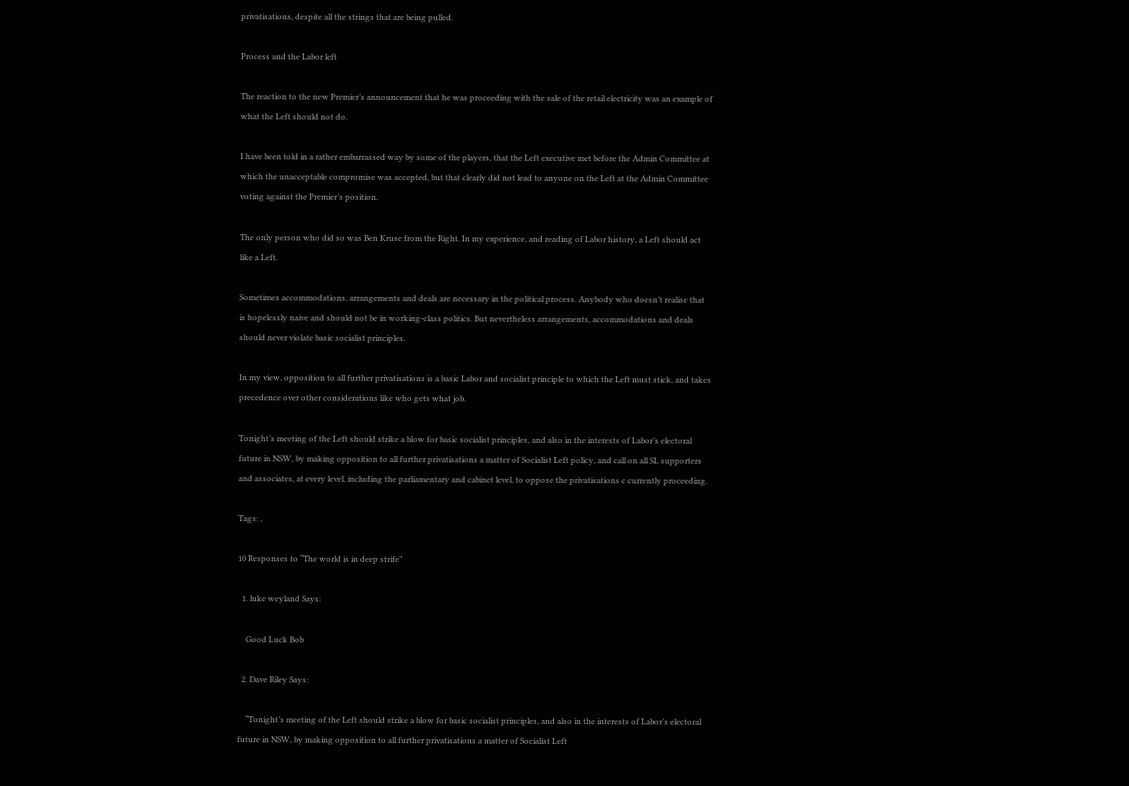privatisations, despite all the strings that are being pulled.

Process and the Labor left

The reaction to the new Premier’s announcement that he was proceeding with the sale of the retail electricity was an example of what the Left should not do.

I have been told in a rather embarrassed way by some of the players, that the Left executive met before the Admin Committee at which the unacceptable compromise was accepted, but that clearly did not lead to anyone on the Left at the Admin Committee voting against the Premier’s position.

The only person who did so was Ben Kruse from the Right. In my experience, and reading of Labor history, a Left should act like a Left.

Sometimes accommodations, arrangements and deals are necessary in the political process. Anybody who doesn’t realise that is hopelessly naive and should not be in working-class politics. But nevertheless arrangements, accommodations and deals should never violate basic socialist principles.

In my view, opposition to all further privatisations is a basic Labor and socialist principle to which the Left must stick, and takes precedence over other considerations like who gets what job.

Tonight’s meeting of the Left should strike a blow for basic socialist principles, and also in the interests of Labor’s electoral future in NSW, by making opposition to all further privatisations a matter of Socialist Left policy, and call on all SL supporters and associates, at every level, including the parliamentary and cabinet level, to oppose the privatisations c currently proceeding.

Tags: ,

10 Responses to “The world is in deep strife”

  1. luke weyland Says:

    Good Luck Bob

  2. Dave Riley Says:

    “Tonight’s meeting of the Left should strike a blow for basic socialist principles, and also in the interests of Labor’s electoral future in NSW, by making opposition to all further privatisations a matter of Socialist Left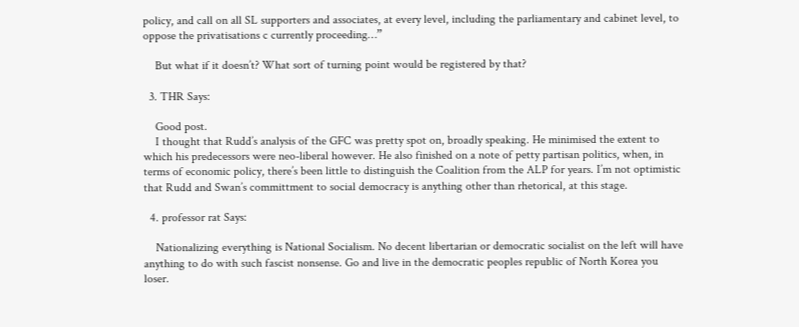policy, and call on all SL supporters and associates, at every level, including the parliamentary and cabinet level, to oppose the privatisations c currently proceeding…”

    But what if it doesn’t? What sort of turning point would be registered by that?

  3. THR Says:

    Good post.
    I thought that Rudd’s analysis of the GFC was pretty spot on, broadly speaking. He minimised the extent to which his predecessors were neo-liberal however. He also finished on a note of petty partisan politics, when, in terms of economic policy, there’s been little to distinguish the Coalition from the ALP for years. I’m not optimistic that Rudd and Swan’s committment to social democracy is anything other than rhetorical, at this stage.

  4. professor rat Says:

    Nationalizing everything is National Socialism. No decent libertarian or democratic socialist on the left will have anything to do with such fascist nonsense. Go and live in the democratic peoples republic of North Korea you loser.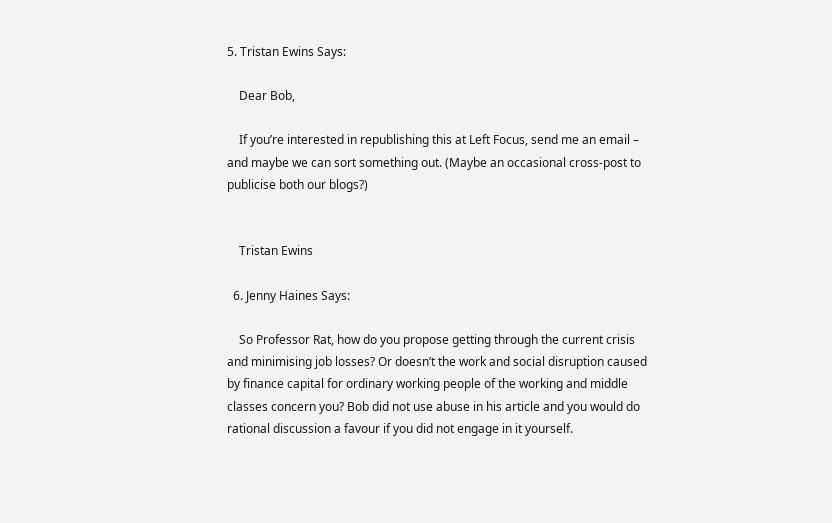5. Tristan Ewins Says:

    Dear Bob,

    If you’re interested in republishing this at Left Focus, send me an email – and maybe we can sort something out. (Maybe an occasional cross-post to publicise both our blogs?)


    Tristan Ewins

  6. Jenny Haines Says:

    So Professor Rat, how do you propose getting through the current crisis and minimising job losses? Or doesn’t the work and social disruption caused by finance capital for ordinary working people of the working and middle classes concern you? Bob did not use abuse in his article and you would do rational discussion a favour if you did not engage in it yourself.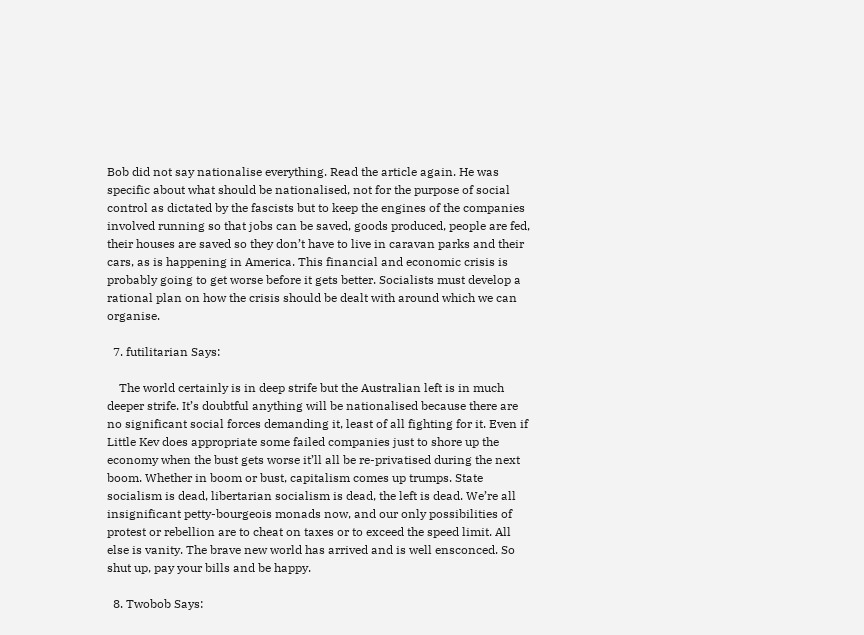Bob did not say nationalise everything. Read the article again. He was specific about what should be nationalised, not for the purpose of social control as dictated by the fascists but to keep the engines of the companies involved running so that jobs can be saved, goods produced, people are fed, their houses are saved so they don’t have to live in caravan parks and their cars, as is happening in America. This financial and economic crisis is probably going to get worse before it gets better. Socialists must develop a rational plan on how the crisis should be dealt with around which we can organise.

  7. futilitarian Says:

    The world certainly is in deep strife but the Australian left is in much deeper strife. It’s doubtful anything will be nationalised because there are no significant social forces demanding it, least of all fighting for it. Even if Little Kev does appropriate some failed companies just to shore up the economy when the bust gets worse it’ll all be re-privatised during the next boom. Whether in boom or bust, capitalism comes up trumps. State socialism is dead, libertarian socialism is dead, the left is dead. We’re all insignificant petty-bourgeois monads now, and our only possibilities of protest or rebellion are to cheat on taxes or to exceed the speed limit. All else is vanity. The brave new world has arrived and is well ensconced. So shut up, pay your bills and be happy.

  8. Twobob Says: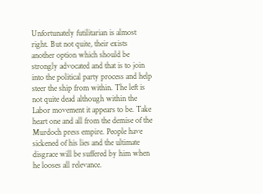Unfortunately futilitarian is almost right. But not quite, their exists another option which should be strongly advocated and that is to join into the political party process and help steer the ship from within. The left is not quite dead although within the Labor movement it appears to be. Take heart one and all from the demise of the Murdoch press empire. People have sickened of his lies and the ultimate disgrace will be suffered by him when he looses all relevance.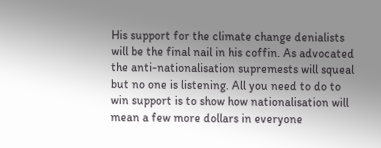His support for the climate change denialists will be the final nail in his coffin. As advocated the anti-nationalisation supremests will squeal but no one is listening. All you need to do to win support is to show how nationalisation will mean a few more dollars in everyone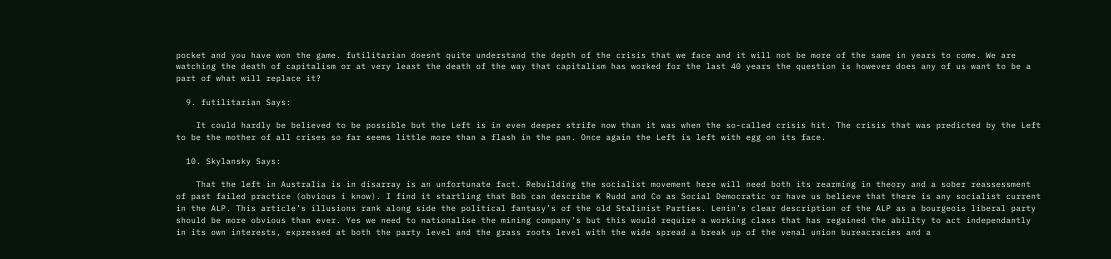pocket and you have won the game. futilitarian doesnt quite understand the depth of the crisis that we face and it will not be more of the same in years to come. We are watching the death of capitalism or at very least the death of the way that capitalism has worked for the last 40 years the question is however does any of us want to be a part of what will replace it?

  9. futilitarian Says:

    It could hardly be believed to be possible but the Left is in even deeper strife now than it was when the so-called crisis hit. The crisis that was predicted by the Left to be the mother of all crises so far seems little more than a flash in the pan. Once again the Left is left with egg on its face.

  10. Skylansky Says:

    That the left in Australia is in disarray is an unfortunate fact. Rebuilding the socialist movement here will need both its rearming in theory and a sober reassessment of past failed practice (obvious i know). I find it startling that Bob can describe K Rudd and Co as Social Democratic or have us believe that there is any socialist current in the ALP. This article’s illusions rank along side the political fantasy’s of the old Stalinist Parties. Lenin’s clear description of the ALP as a bourgeois liberal party should be more obvious than ever. Yes we need to nationalise the mining company’s but this would require a working class that has regained the ability to act independantly in its own interests, expressed at both the party level and the grass roots level with the wide spread a break up of the venal union bureacracies and a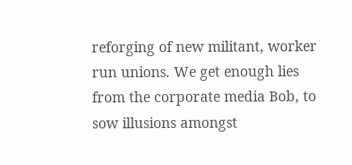reforging of new militant, worker run unions. We get enough lies from the corporate media Bob, to sow illusions amongst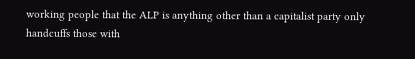working people that the ALP is anything other than a capitalist party only handcuffs those with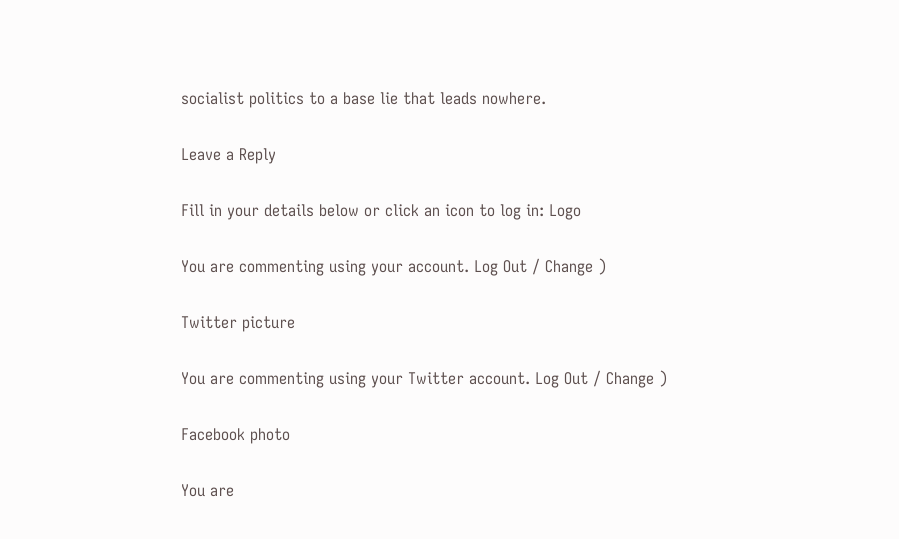socialist politics to a base lie that leads nowhere.

Leave a Reply

Fill in your details below or click an icon to log in: Logo

You are commenting using your account. Log Out / Change )

Twitter picture

You are commenting using your Twitter account. Log Out / Change )

Facebook photo

You are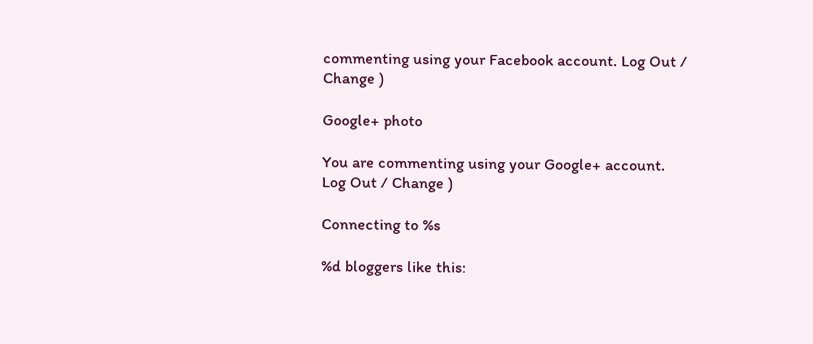commenting using your Facebook account. Log Out / Change )

Google+ photo

You are commenting using your Google+ account. Log Out / Change )

Connecting to %s

%d bloggers like this: